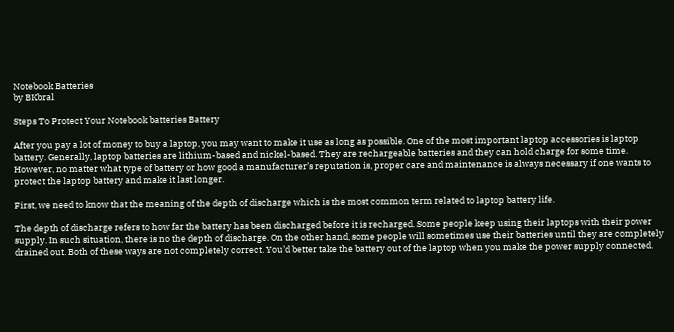Notebook Batteries
by BKbral

Steps To Protect Your Notebook batteries Battery

After you pay a lot of money to buy a laptop, you may want to make it use as long as possible. One of the most important laptop accessories is laptop battery. Generally, laptop batteries are lithium-based and nickel-based. They are rechargeable batteries and they can hold charge for some time. However, no matter what type of battery or how good a manufacturer’s reputation is, proper care and maintenance is always necessary if one wants to protect the laptop battery and make it last longer.

First, we need to know that the meaning of the depth of discharge which is the most common term related to laptop battery life.

The depth of discharge refers to how far the battery has been discharged before it is recharged. Some people keep using their laptops with their power supply. In such situation, there is no the depth of discharge. On the other hand, some people will sometimes use their batteries until they are completely drained out. Both of these ways are not completely correct. You’d better take the battery out of the laptop when you make the power supply connected.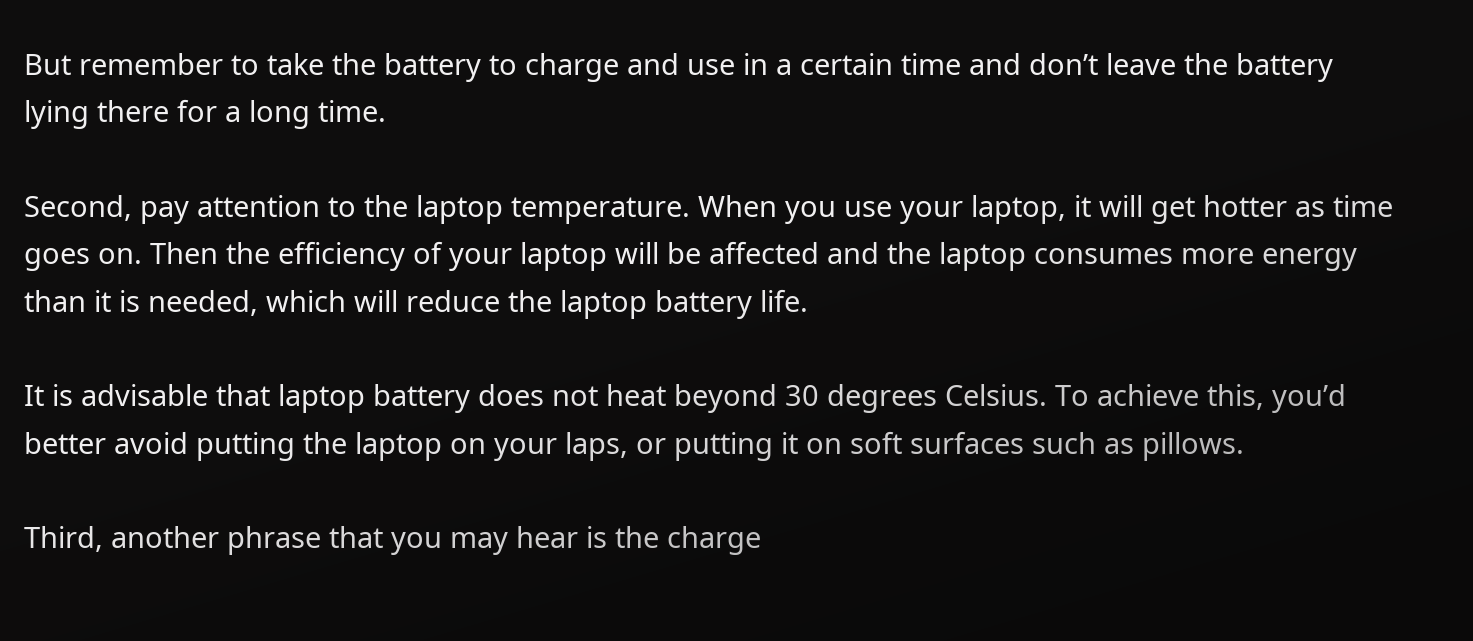But remember to take the battery to charge and use in a certain time and don’t leave the battery lying there for a long time.

Second, pay attention to the laptop temperature. When you use your laptop, it will get hotter as time goes on. Then the efficiency of your laptop will be affected and the laptop consumes more energy than it is needed, which will reduce the laptop battery life.

It is advisable that laptop battery does not heat beyond 30 degrees Celsius. To achieve this, you’d better avoid putting the laptop on your laps, or putting it on soft surfaces such as pillows.

Third, another phrase that you may hear is the charge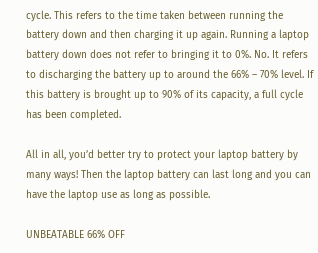cycle. This refers to the time taken between running the battery down and then charging it up again. Running a laptop battery down does not refer to bringing it to 0%. No. It refers to discharging the battery up to around the 66% – 70% level. If this battery is brought up to 90% of its capacity, a full cycle has been completed.

All in all, you’d better try to protect your laptop battery by many ways! Then the laptop battery can last long and you can have the laptop use as long as possible.

UNBEATABLE 66% OFF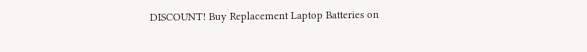DISCOUNT! Buy Replacement Laptop Batteries on